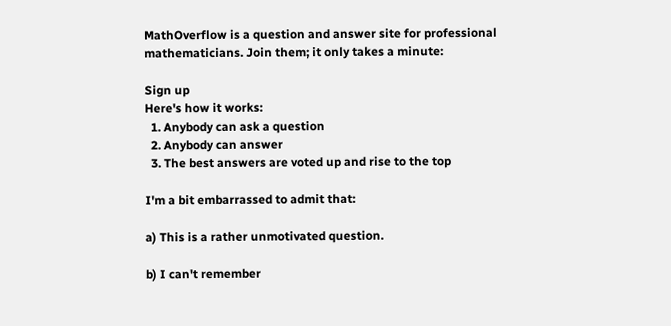MathOverflow is a question and answer site for professional mathematicians. Join them; it only takes a minute:

Sign up
Here's how it works:
  1. Anybody can ask a question
  2. Anybody can answer
  3. The best answers are voted up and rise to the top

I'm a bit embarrassed to admit that:

a) This is a rather unmotivated question.

b) I can't remember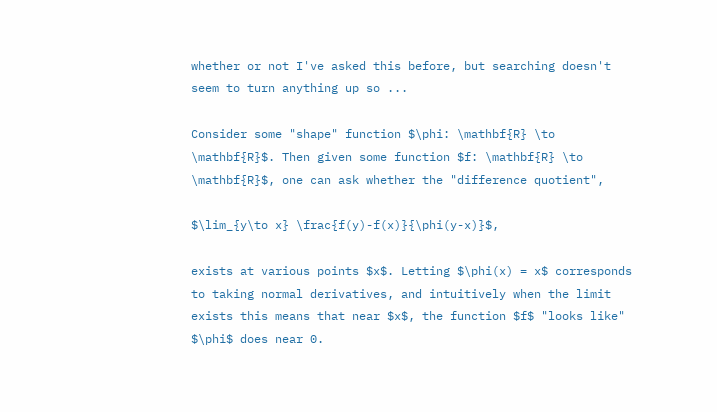whether or not I've asked this before, but searching doesn't seem to turn anything up so ...

Consider some "shape" function $\phi: \mathbf{R} \to \mathbf{R}$. Then given some function $f: \mathbf{R} \to \mathbf{R}$, one can ask whether the "difference quotient",

$\lim_{y\to x} \frac{f(y)-f(x)}{\phi(y-x)}$,

exists at various points $x$. Letting $\phi(x) = x$ corresponds to taking normal derivatives, and intuitively when the limit exists this means that near $x$, the function $f$ "looks like" $\phi$ does near 0.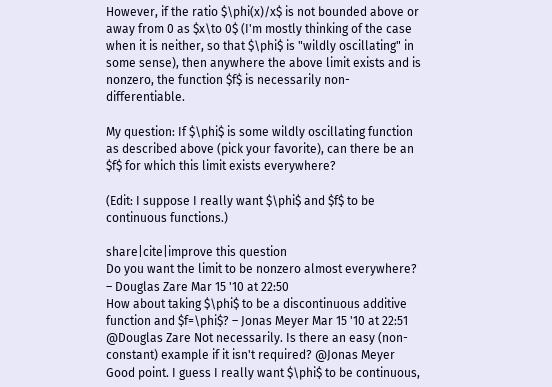However, if the ratio $\phi(x)/x$ is not bounded above or away from 0 as $x\to 0$ (I'm mostly thinking of the case when it is neither, so that $\phi$ is "wildly oscillating" in some sense), then anywhere the above limit exists and is nonzero, the function $f$ is necessarily non-differentiable.

My question: If $\phi$ is some wildly oscillating function as described above (pick your favorite), can there be an $f$ for which this limit exists everywhere?

(Edit: I suppose I really want $\phi$ and $f$ to be continuous functions.)

share|cite|improve this question
Do you want the limit to be nonzero almost everywhere? – Douglas Zare Mar 15 '10 at 22:50
How about taking $\phi$ to be a discontinuous additive function and $f=\phi$? – Jonas Meyer Mar 15 '10 at 22:51
@Douglas Zare Not necessarily. Is there an easy (non-constant) example if it isn't required? @Jonas Meyer Good point. I guess I really want $\phi$ to be continuous,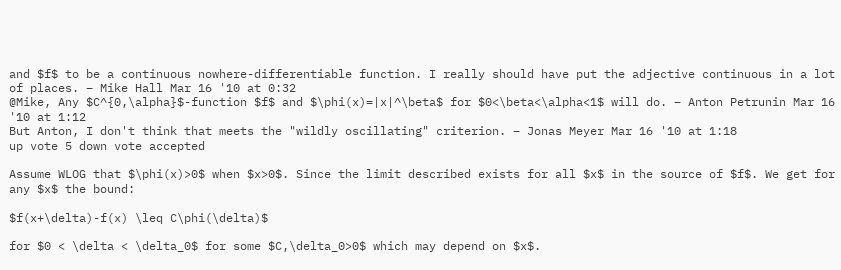and $f$ to be a continuous nowhere-differentiable function. I really should have put the adjective continuous in a lot of places. – Mike Hall Mar 16 '10 at 0:32
@Mike, Any $C^{0,\alpha}$-function $f$ and $\phi(x)=|x|^\beta$ for $0<\beta<\alpha<1$ will do. – Anton Petrunin Mar 16 '10 at 1:12
But Anton, I don't think that meets the "wildly oscillating" criterion. – Jonas Meyer Mar 16 '10 at 1:18
up vote 5 down vote accepted

Assume WLOG that $\phi(x)>0$ when $x>0$. Since the limit described exists for all $x$ in the source of $f$. We get for any $x$ the bound:

$f(x+\delta)-f(x) \leq C\phi(\delta)$

for $0 < \delta < \delta_0$ for some $C,\delta_0>0$ which may depend on $x$.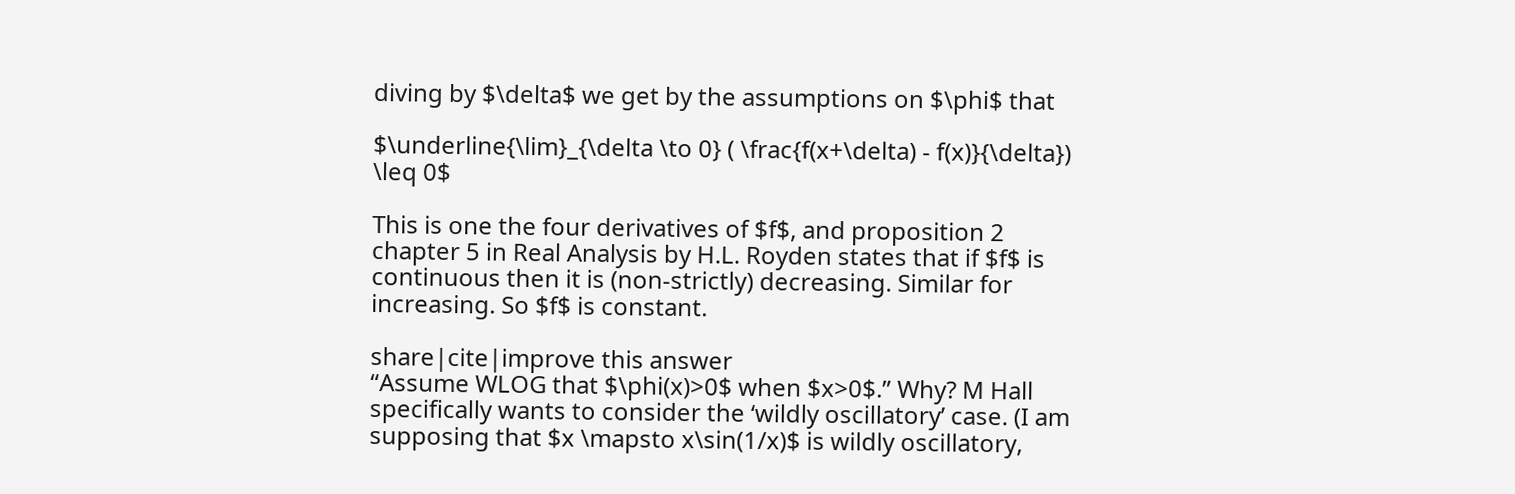diving by $\delta$ we get by the assumptions on $\phi$ that

$\underline{\lim}_{\delta \to 0} ( \frac{f(x+\delta) - f(x)}{\delta}) \leq 0$

This is one the four derivatives of $f$, and proposition 2 chapter 5 in Real Analysis by H.L. Royden states that if $f$ is continuous then it is (non-strictly) decreasing. Similar for increasing. So $f$ is constant.

share|cite|improve this answer
“Assume WLOG that $\phi(x)>0$ when $x>0$.” Why? M Hall specifically wants to consider the ‘wildly oscillatory’ case. (I am supposing that $x \mapsto x\sin(1/x)$ is wildly oscillatory,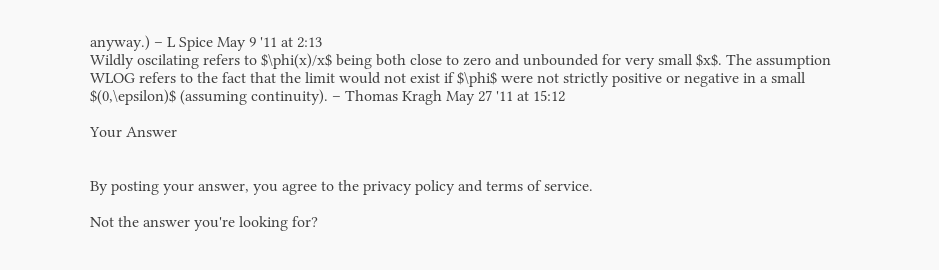anyway.) – L Spice May 9 '11 at 2:13
Wildly oscilating refers to $\phi(x)/x$ being both close to zero and unbounded for very small $x$. The assumption WLOG refers to the fact that the limit would not exist if $\phi$ were not strictly positive or negative in a small $(0,\epsilon)$ (assuming continuity). – Thomas Kragh May 27 '11 at 15:12

Your Answer


By posting your answer, you agree to the privacy policy and terms of service.

Not the answer you're looking for?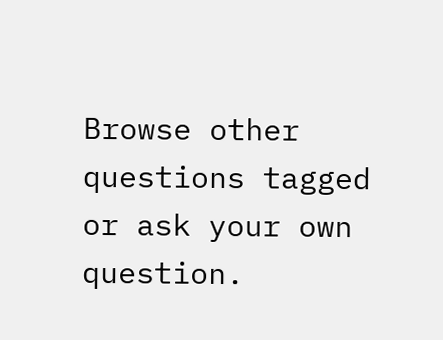Browse other questions tagged or ask your own question.